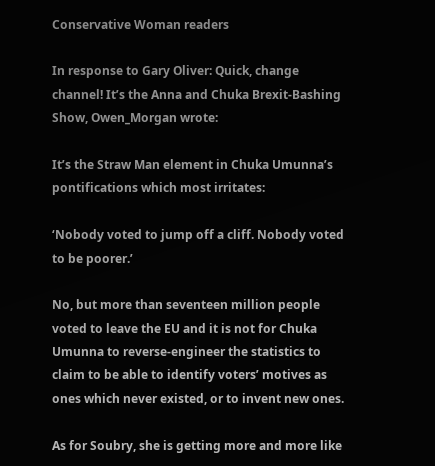Conservative Woman readers

In response to Gary Oliver: Quick, change channel! It’s the Anna and Chuka Brexit-Bashing Show, Owen_Morgan wrote:

It’s the Straw Man element in Chuka Umunna’s pontifications which most irritates:

‘Nobody voted to jump off a cliff. Nobody voted to be poorer.’

No, but more than seventeen million people voted to leave the EU and it is not for Chuka Umunna to reverse-engineer the statistics to claim to be able to identify voters’ motives as ones which never existed, or to invent new ones.

As for Soubry, she is getting more and more like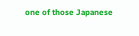one of those Japanese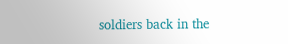soldiers back in the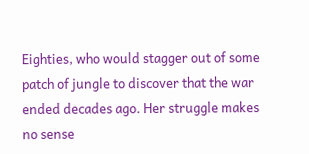Eighties, who would stagger out of some patch of jungle to discover that the war ended decades ago. Her struggle makes no sense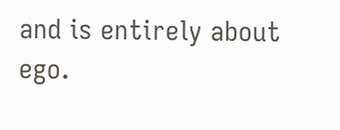and is entirely about ego.